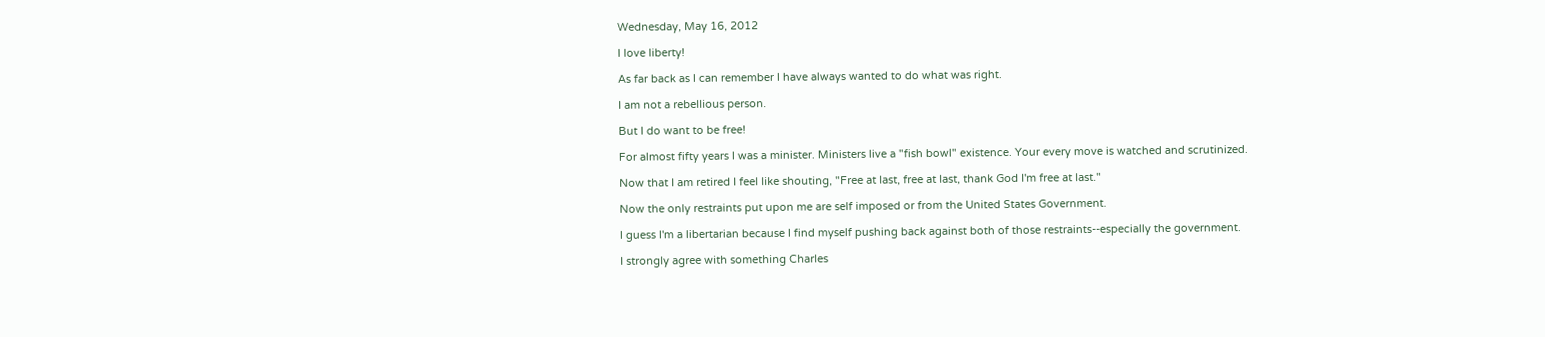Wednesday, May 16, 2012

I love liberty!

As far back as I can remember I have always wanted to do what was right.

I am not a rebellious person.

But I do want to be free!

For almost fifty years I was a minister. Ministers live a "fish bowl" existence. Your every move is watched and scrutinized.

Now that I am retired I feel like shouting, "Free at last, free at last, thank God I'm free at last."

Now the only restraints put upon me are self imposed or from the United States Government.

I guess I'm a libertarian because I find myself pushing back against both of those restraints--especially the government.

I strongly agree with something Charles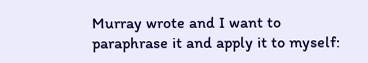Murray wrote and I want to paraphrase it and apply it to myself: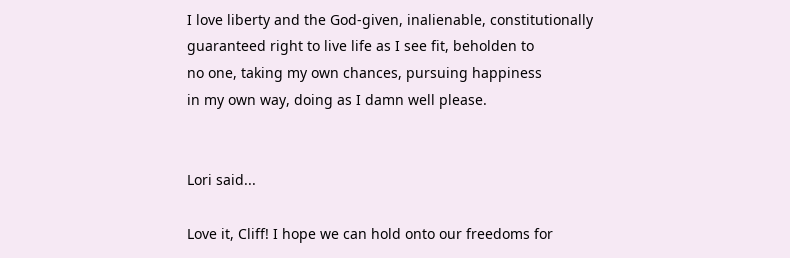I love liberty and the God-given, inalienable, constitutionally
guaranteed right to live life as I see fit, beholden to
no one, taking my own chances, pursuing happiness
in my own way, doing as I damn well please.


Lori said...

Love it, Cliff! I hope we can hold onto our freedoms for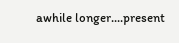awhile longer....present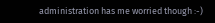administration has me worried though :-)